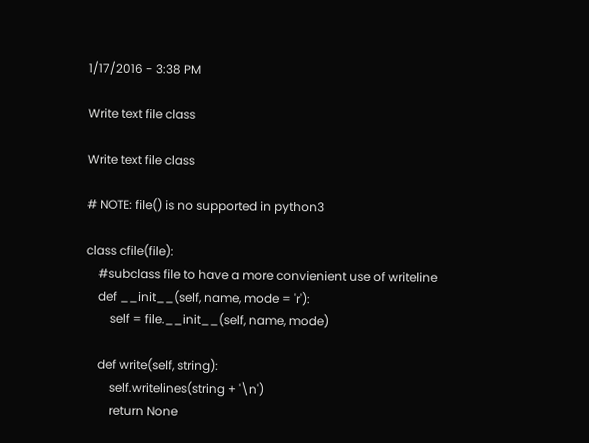1/17/2016 - 3:38 PM

Write text file class

Write text file class

# NOTE: file() is no supported in python3

class cfile(file):
    #subclass file to have a more convienient use of writeline
    def __init__(self, name, mode = 'r'):
        self = file.__init__(self, name, mode)

    def write(self, string):
        self.writelines(string + '\n')
        return None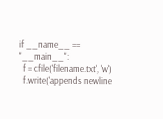if __name__ == "__main__":
  f = cfile('filename.txt', 'w')
  f.write('appends newline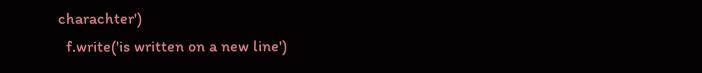charachter')
  f.write('is written on a new line')